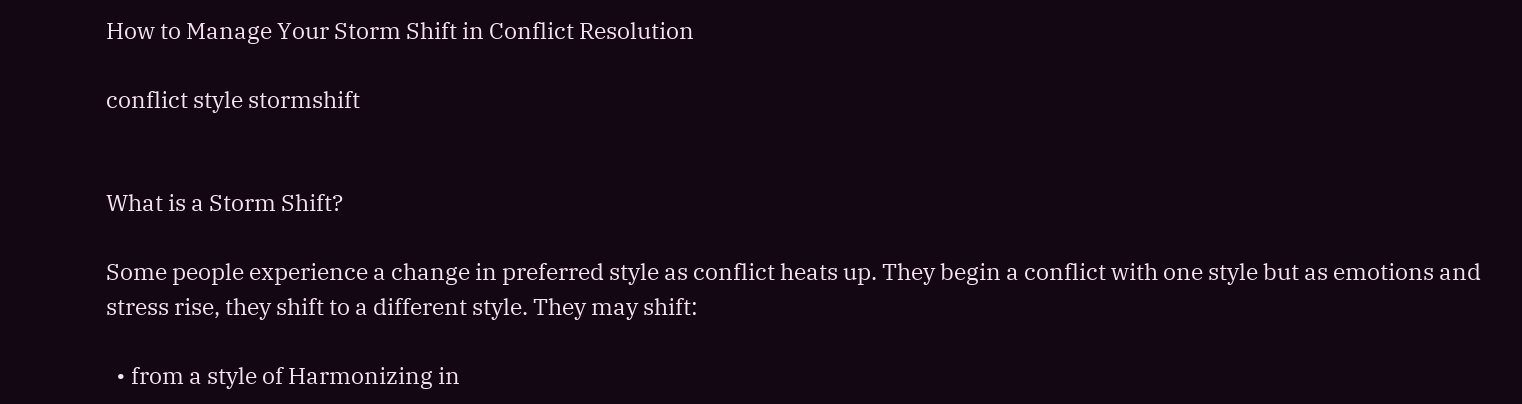How to Manage Your Storm Shift in Conflict Resolution

conflict style stormshift


What is a Storm Shift?

Some people experience a change in preferred style as conflict heats up. They begin a conflict with one style but as emotions and stress rise, they shift to a different style. They may shift:

  • from a style of Harmonizing in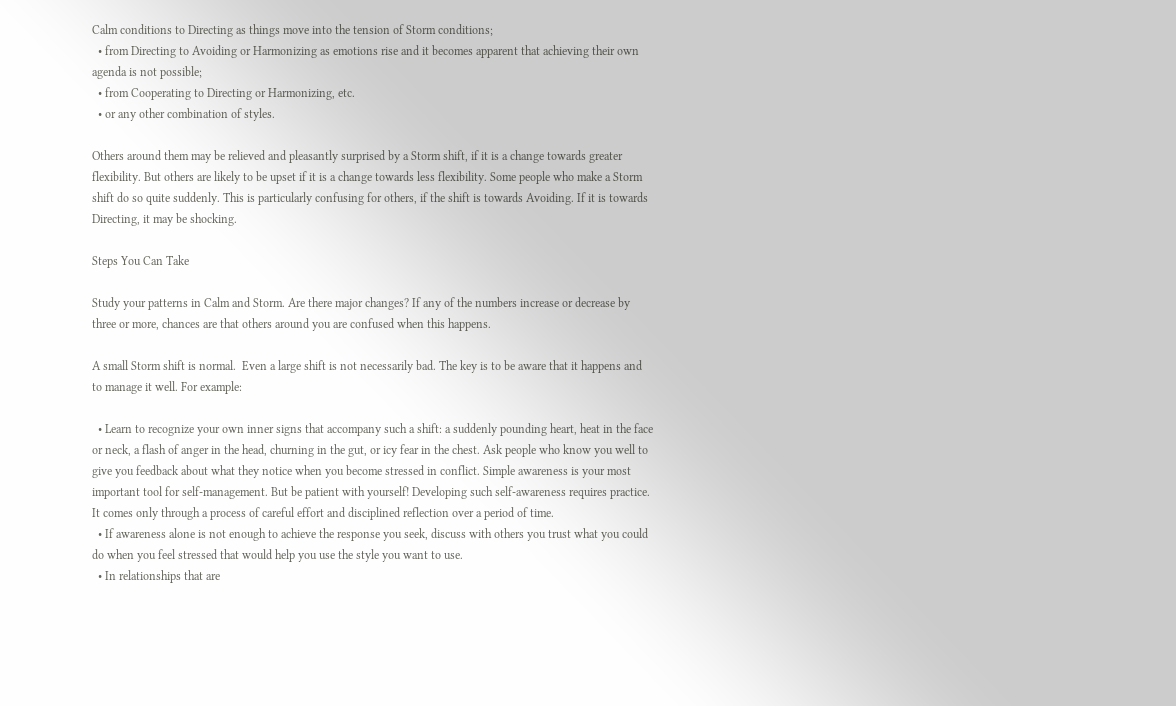Calm conditions to Directing as things move into the tension of Storm conditions;
  • from Directing to Avoiding or Harmonizing as emotions rise and it becomes apparent that achieving their own agenda is not possible;
  • from Cooperating to Directing or Harmonizing, etc.
  • or any other combination of styles.

Others around them may be relieved and pleasantly surprised by a Storm shift, if it is a change towards greater flexibility. But others are likely to be upset if it is a change towards less flexibility. Some people who make a Storm shift do so quite suddenly. This is particularly confusing for others, if the shift is towards Avoiding. If it is towards Directing, it may be shocking.

Steps You Can Take

Study your patterns in Calm and Storm. Are there major changes? If any of the numbers increase or decrease by three or more, chances are that others around you are confused when this happens.

A small Storm shift is normal.  Even a large shift is not necessarily bad. The key is to be aware that it happens and to manage it well. For example:

  • Learn to recognize your own inner signs that accompany such a shift: a suddenly pounding heart, heat in the face or neck, a flash of anger in the head, churning in the gut, or icy fear in the chest. Ask people who know you well to give you feedback about what they notice when you become stressed in conflict. Simple awareness is your most important tool for self-management. But be patient with yourself! Developing such self-awareness requires practice. It comes only through a process of careful effort and disciplined reflection over a period of time.
  • If awareness alone is not enough to achieve the response you seek, discuss with others you trust what you could do when you feel stressed that would help you use the style you want to use.
  • In relationships that are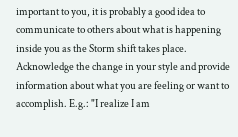important to you, it is probably a good idea to communicate to others about what is happening inside you as the Storm shift takes place. Acknowledge the change in your style and provide information about what you are feeling or want to accomplish. E.g.: "I realize I am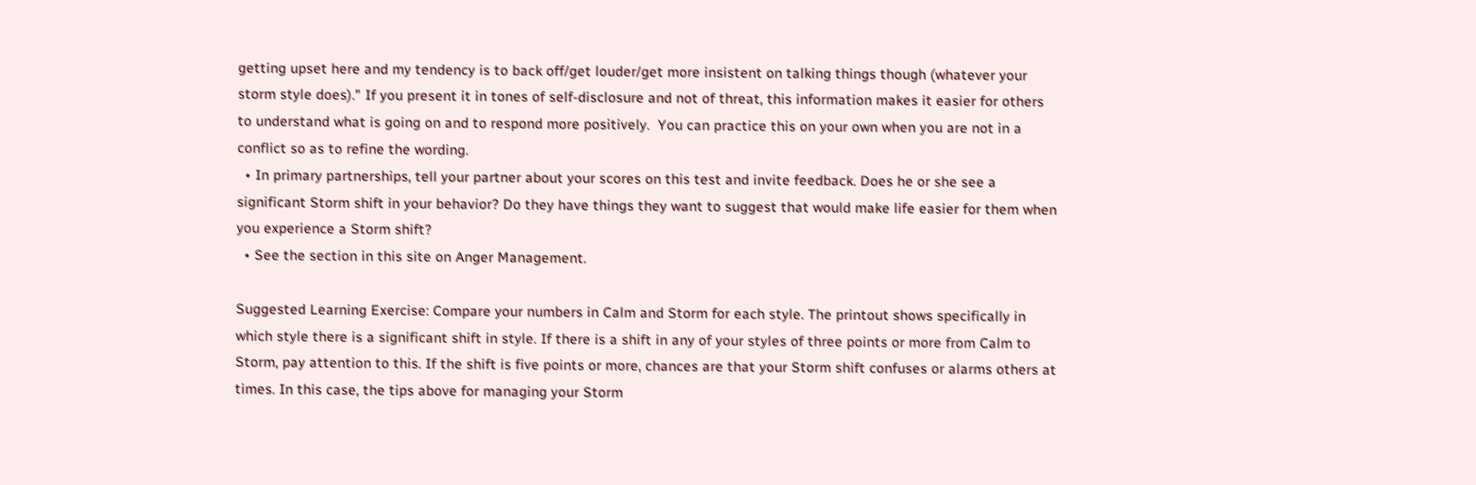getting upset here and my tendency is to back off/get louder/get more insistent on talking things though (whatever your storm style does)." If you present it in tones of self-disclosure and not of threat, this information makes it easier for others to understand what is going on and to respond more positively.  You can practice this on your own when you are not in a conflict so as to refine the wording.
  • In primary partnerships, tell your partner about your scores on this test and invite feedback. Does he or she see a significant Storm shift in your behavior? Do they have things they want to suggest that would make life easier for them when you experience a Storm shift?
  • See the section in this site on Anger Management.

Suggested Learning Exercise: Compare your numbers in Calm and Storm for each style. The printout shows specifically in which style there is a significant shift in style. If there is a shift in any of your styles of three points or more from Calm to Storm, pay attention to this. If the shift is five points or more, chances are that your Storm shift confuses or alarms others at times. In this case, the tips above for managing your Storm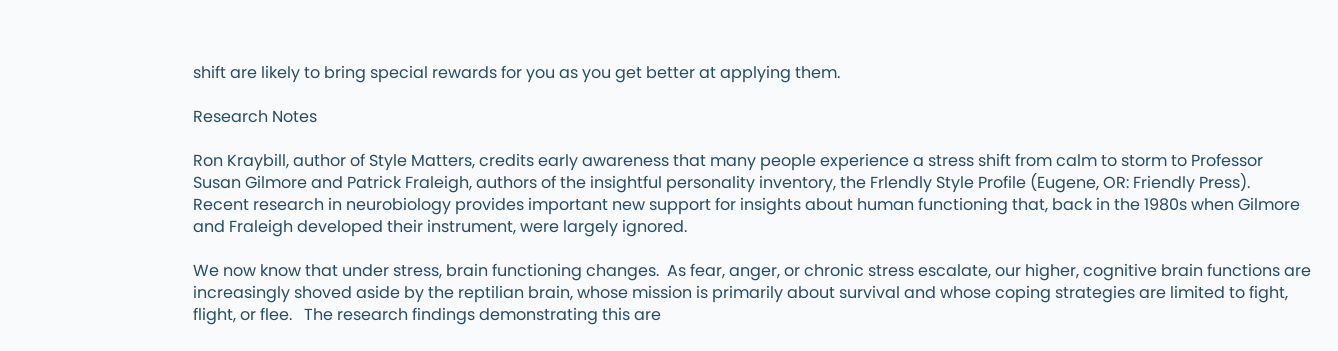shift are likely to bring special rewards for you as you get better at applying them.

Research Notes

Ron Kraybill, author of Style Matters, credits early awareness that many people experience a stress shift from calm to storm to Professor Susan Gilmore and Patrick Fraleigh, authors of the insightful personality inventory, the Frlendly Style Profile (Eugene, OR: Friendly Press).  Recent research in neurobiology provides important new support for insights about human functioning that, back in the 1980s when Gilmore and Fraleigh developed their instrument, were largely ignored.

We now know that under stress, brain functioning changes.  As fear, anger, or chronic stress escalate, our higher, cognitive brain functions are increasingly shoved aside by the reptilian brain, whose mission is primarily about survival and whose coping strategies are limited to fight, flight, or flee.   The research findings demonstrating this are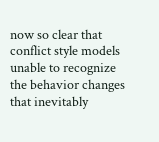now so clear that conflict style models unable to recognize the behavior changes that inevitably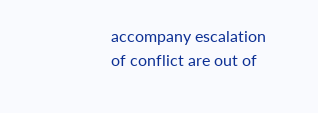accompany escalation of conflict are out of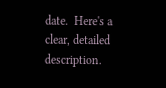date.  Here's a clear, detailed description.